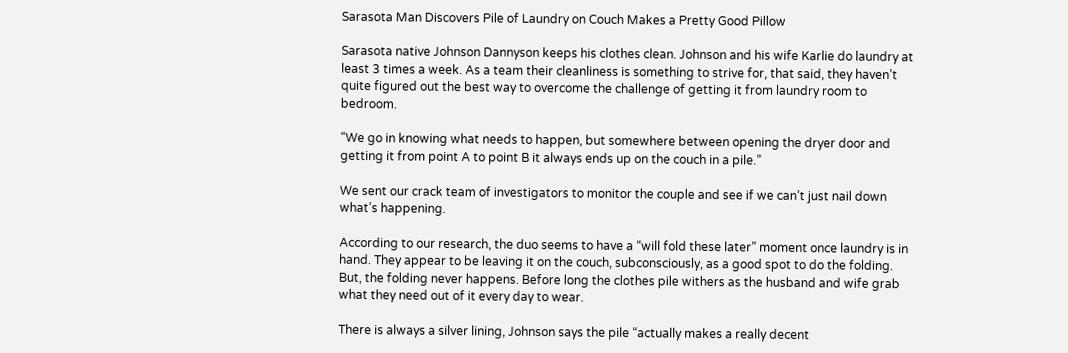Sarasota Man Discovers Pile of Laundry on Couch Makes a Pretty Good Pillow

Sarasota native Johnson Dannyson keeps his clothes clean. Johnson and his wife Karlie do laundry at least 3 times a week. As a team their cleanliness is something to strive for, that said, they haven’t quite figured out the best way to overcome the challenge of getting it from laundry room to bedroom.

“We go in knowing what needs to happen, but somewhere between opening the dryer door and getting it from point A to point B it always ends up on the couch in a pile.”

We sent our crack team of investigators to monitor the couple and see if we can’t just nail down what’s happening.

According to our research, the duo seems to have a “will fold these later” moment once laundry is in hand. They appear to be leaving it on the couch, subconsciously, as a good spot to do the folding. But, the folding never happens. Before long the clothes pile withers as the husband and wife grab what they need out of it every day to wear.

There is always a silver lining, Johnson says the pile “actually makes a really decent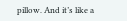pillow. And it’s like a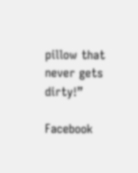pillow that never gets dirty!”

Facebook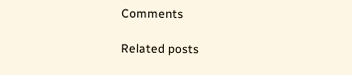Comments

Related posts